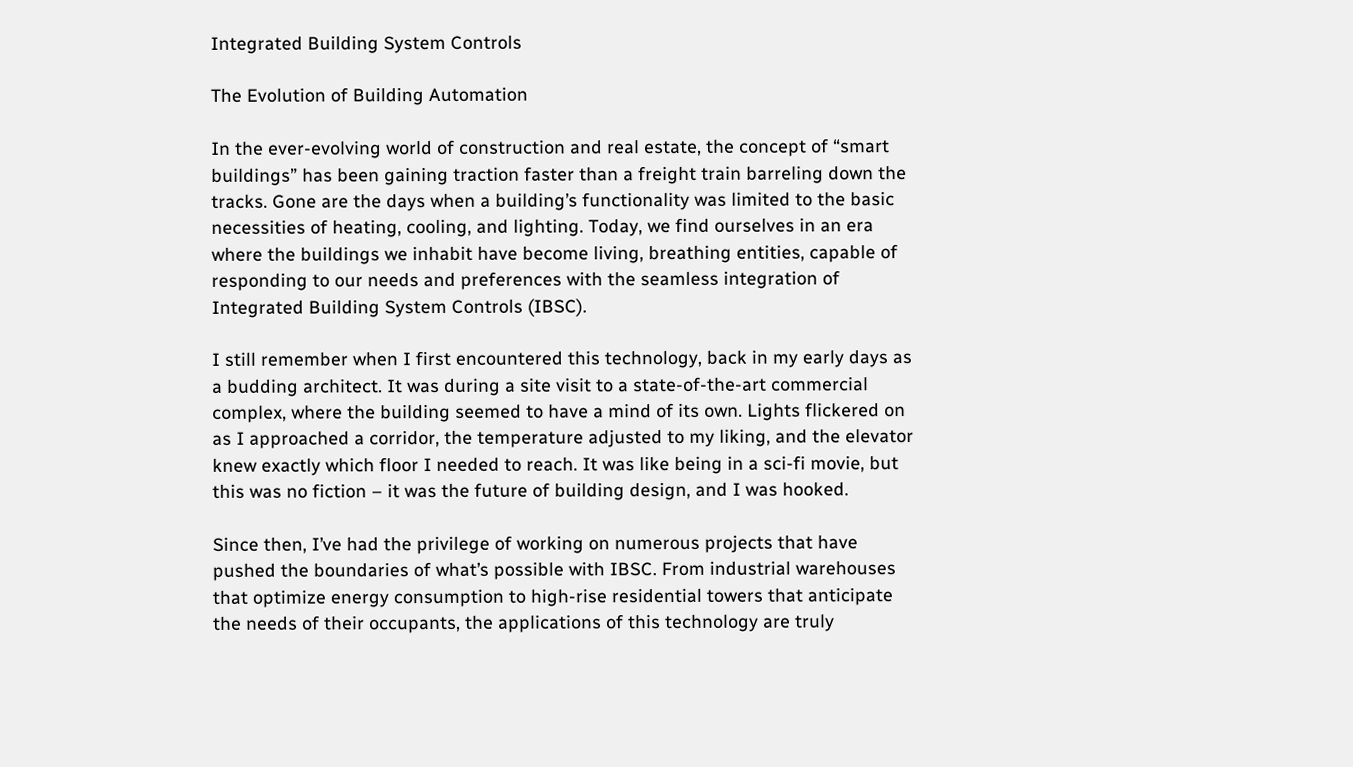Integrated Building System Controls

The Evolution of Building Automation

In the ever-evolving world of construction and real estate, the concept of “smart buildings” has been gaining traction faster than a freight train barreling down the tracks. Gone are the days when a building’s functionality was limited to the basic necessities of heating, cooling, and lighting. Today, we find ourselves in an era where the buildings we inhabit have become living, breathing entities, capable of responding to our needs and preferences with the seamless integration of Integrated Building System Controls (IBSC).

I still remember when I first encountered this technology, back in my early days as a budding architect. It was during a site visit to a state-of-the-art commercial complex, where the building seemed to have a mind of its own. Lights flickered on as I approached a corridor, the temperature adjusted to my liking, and the elevator knew exactly which floor I needed to reach. It was like being in a sci-fi movie, but this was no fiction – it was the future of building design, and I was hooked.

Since then, I’ve had the privilege of working on numerous projects that have pushed the boundaries of what’s possible with IBSC. From industrial warehouses that optimize energy consumption to high-rise residential towers that anticipate the needs of their occupants, the applications of this technology are truly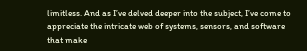limitless. And as I’ve delved deeper into the subject, I’ve come to appreciate the intricate web of systems, sensors, and software that make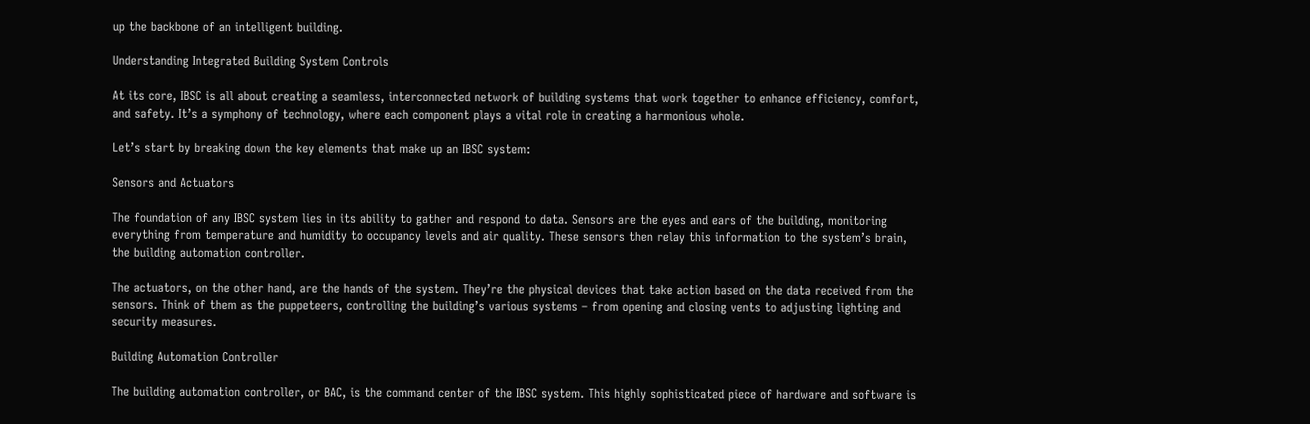up the backbone of an intelligent building.

Understanding Integrated Building System Controls

At its core, IBSC is all about creating a seamless, interconnected network of building systems that work together to enhance efficiency, comfort, and safety. It’s a symphony of technology, where each component plays a vital role in creating a harmonious whole.

Let’s start by breaking down the key elements that make up an IBSC system:

Sensors and Actuators

The foundation of any IBSC system lies in its ability to gather and respond to data. Sensors are the eyes and ears of the building, monitoring everything from temperature and humidity to occupancy levels and air quality. These sensors then relay this information to the system’s brain, the building automation controller.

The actuators, on the other hand, are the hands of the system. They’re the physical devices that take action based on the data received from the sensors. Think of them as the puppeteers, controlling the building’s various systems – from opening and closing vents to adjusting lighting and security measures.

Building Automation Controller

The building automation controller, or BAC, is the command center of the IBSC system. This highly sophisticated piece of hardware and software is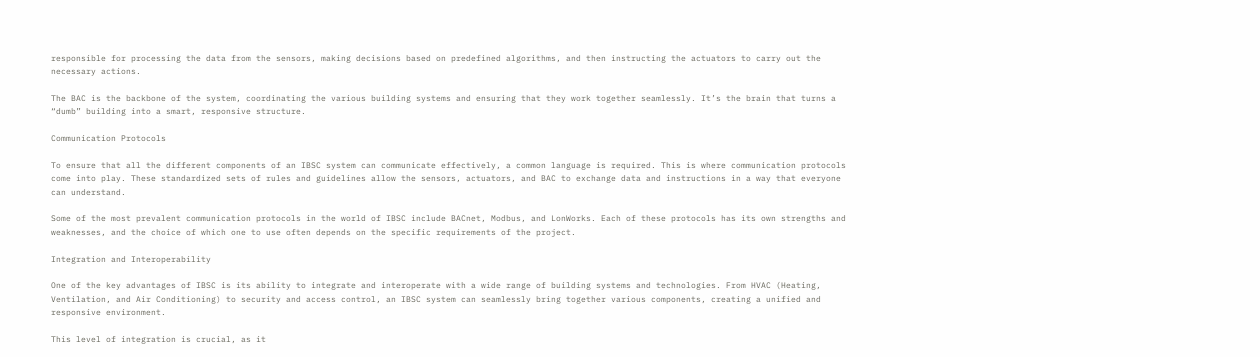responsible for processing the data from the sensors, making decisions based on predefined algorithms, and then instructing the actuators to carry out the necessary actions.

The BAC is the backbone of the system, coordinating the various building systems and ensuring that they work together seamlessly. It’s the brain that turns a “dumb” building into a smart, responsive structure.

Communication Protocols

To ensure that all the different components of an IBSC system can communicate effectively, a common language is required. This is where communication protocols come into play. These standardized sets of rules and guidelines allow the sensors, actuators, and BAC to exchange data and instructions in a way that everyone can understand.

Some of the most prevalent communication protocols in the world of IBSC include BACnet, Modbus, and LonWorks. Each of these protocols has its own strengths and weaknesses, and the choice of which one to use often depends on the specific requirements of the project.

Integration and Interoperability

One of the key advantages of IBSC is its ability to integrate and interoperate with a wide range of building systems and technologies. From HVAC (Heating, Ventilation, and Air Conditioning) to security and access control, an IBSC system can seamlessly bring together various components, creating a unified and responsive environment.

This level of integration is crucial, as it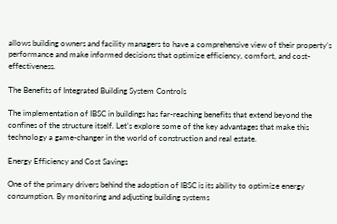allows building owners and facility managers to have a comprehensive view of their property’s performance and make informed decisions that optimize efficiency, comfort, and cost-effectiveness.

The Benefits of Integrated Building System Controls

The implementation of IBSC in buildings has far-reaching benefits that extend beyond the confines of the structure itself. Let’s explore some of the key advantages that make this technology a game-changer in the world of construction and real estate.

Energy Efficiency and Cost Savings

One of the primary drivers behind the adoption of IBSC is its ability to optimize energy consumption. By monitoring and adjusting building systems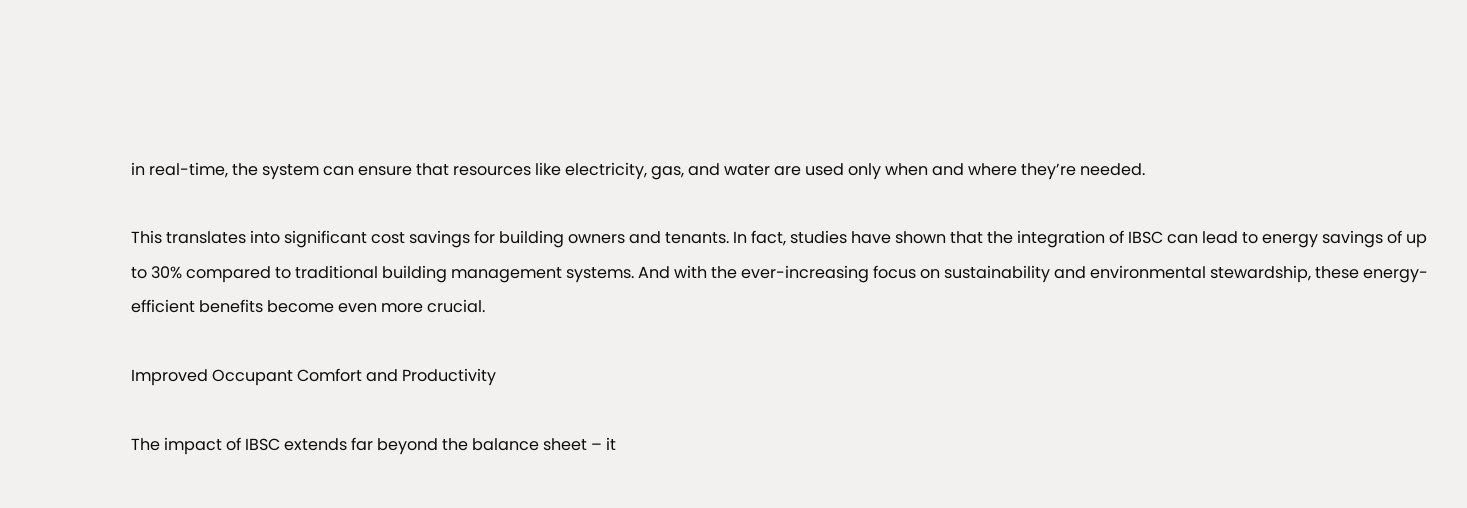in real-time, the system can ensure that resources like electricity, gas, and water are used only when and where they’re needed.

This translates into significant cost savings for building owners and tenants. In fact, studies have shown that the integration of IBSC can lead to energy savings of up to 30% compared to traditional building management systems. And with the ever-increasing focus on sustainability and environmental stewardship, these energy-efficient benefits become even more crucial.

Improved Occupant Comfort and Productivity

The impact of IBSC extends far beyond the balance sheet – it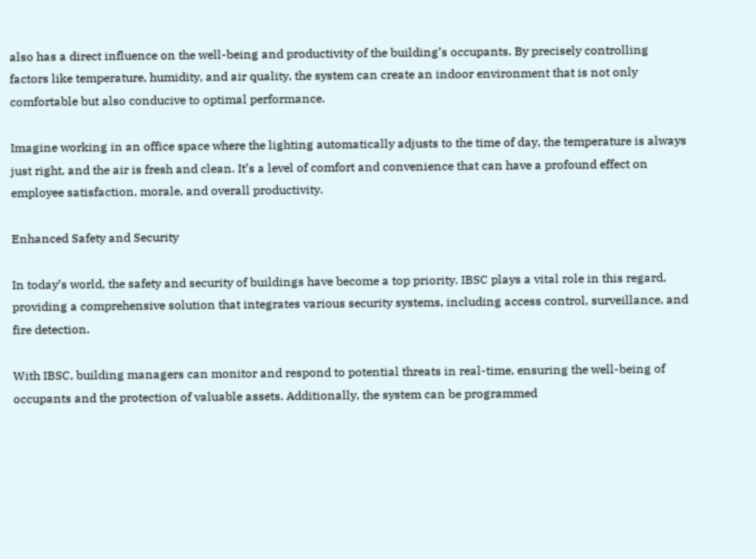also has a direct influence on the well-being and productivity of the building’s occupants. By precisely controlling factors like temperature, humidity, and air quality, the system can create an indoor environment that is not only comfortable but also conducive to optimal performance.

Imagine working in an office space where the lighting automatically adjusts to the time of day, the temperature is always just right, and the air is fresh and clean. It’s a level of comfort and convenience that can have a profound effect on employee satisfaction, morale, and overall productivity.

Enhanced Safety and Security

In today’s world, the safety and security of buildings have become a top priority. IBSC plays a vital role in this regard, providing a comprehensive solution that integrates various security systems, including access control, surveillance, and fire detection.

With IBSC, building managers can monitor and respond to potential threats in real-time, ensuring the well-being of occupants and the protection of valuable assets. Additionally, the system can be programmed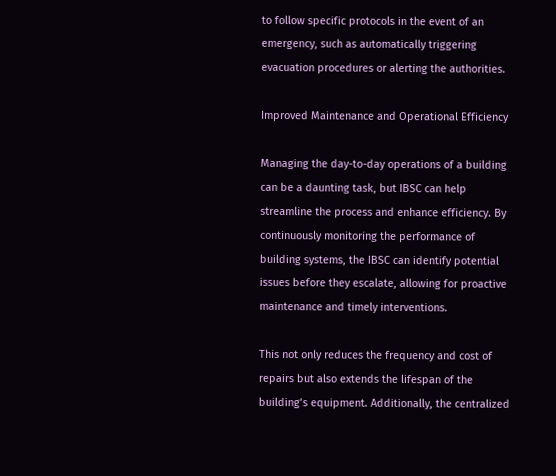to follow specific protocols in the event of an emergency, such as automatically triggering evacuation procedures or alerting the authorities.

Improved Maintenance and Operational Efficiency

Managing the day-to-day operations of a building can be a daunting task, but IBSC can help streamline the process and enhance efficiency. By continuously monitoring the performance of building systems, the IBSC can identify potential issues before they escalate, allowing for proactive maintenance and timely interventions.

This not only reduces the frequency and cost of repairs but also extends the lifespan of the building’s equipment. Additionally, the centralized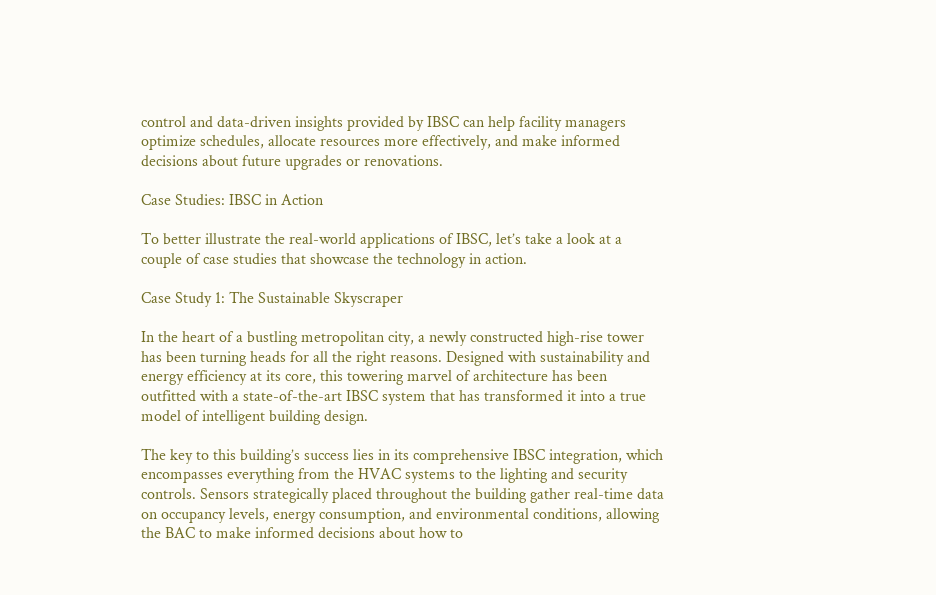control and data-driven insights provided by IBSC can help facility managers optimize schedules, allocate resources more effectively, and make informed decisions about future upgrades or renovations.

Case Studies: IBSC in Action

To better illustrate the real-world applications of IBSC, let’s take a look at a couple of case studies that showcase the technology in action.

Case Study 1: The Sustainable Skyscraper

In the heart of a bustling metropolitan city, a newly constructed high-rise tower has been turning heads for all the right reasons. Designed with sustainability and energy efficiency at its core, this towering marvel of architecture has been outfitted with a state-of-the-art IBSC system that has transformed it into a true model of intelligent building design.

The key to this building’s success lies in its comprehensive IBSC integration, which encompasses everything from the HVAC systems to the lighting and security controls. Sensors strategically placed throughout the building gather real-time data on occupancy levels, energy consumption, and environmental conditions, allowing the BAC to make informed decisions about how to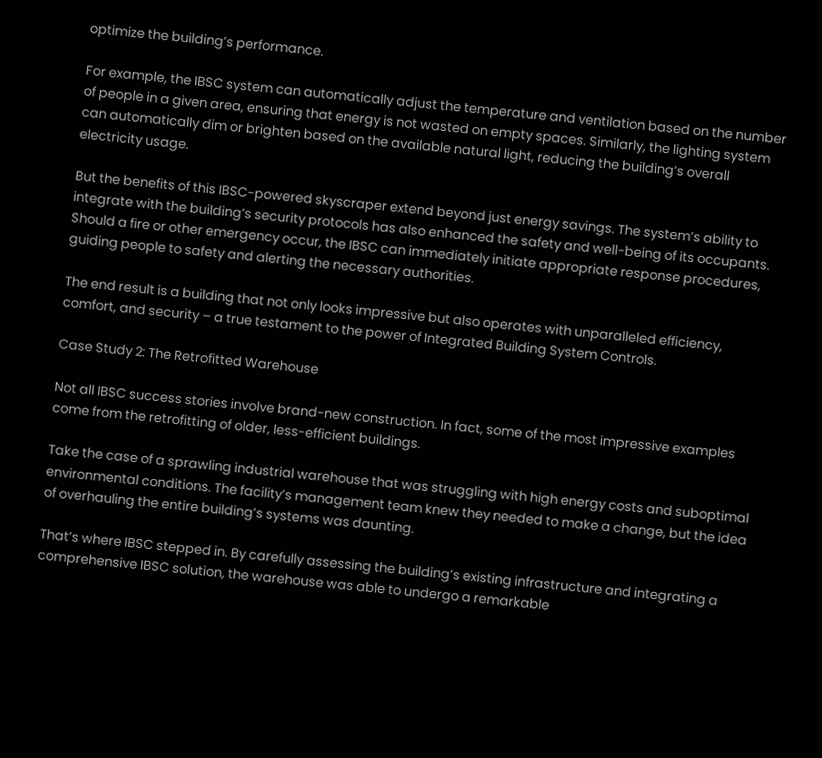optimize the building’s performance.

For example, the IBSC system can automatically adjust the temperature and ventilation based on the number of people in a given area, ensuring that energy is not wasted on empty spaces. Similarly, the lighting system can automatically dim or brighten based on the available natural light, reducing the building’s overall electricity usage.

But the benefits of this IBSC-powered skyscraper extend beyond just energy savings. The system’s ability to integrate with the building’s security protocols has also enhanced the safety and well-being of its occupants. Should a fire or other emergency occur, the IBSC can immediately initiate appropriate response procedures, guiding people to safety and alerting the necessary authorities.

The end result is a building that not only looks impressive but also operates with unparalleled efficiency, comfort, and security – a true testament to the power of Integrated Building System Controls.

Case Study 2: The Retrofitted Warehouse

Not all IBSC success stories involve brand-new construction. In fact, some of the most impressive examples come from the retrofitting of older, less-efficient buildings.

Take the case of a sprawling industrial warehouse that was struggling with high energy costs and suboptimal environmental conditions. The facility’s management team knew they needed to make a change, but the idea of overhauling the entire building’s systems was daunting.

That’s where IBSC stepped in. By carefully assessing the building’s existing infrastructure and integrating a comprehensive IBSC solution, the warehouse was able to undergo a remarkable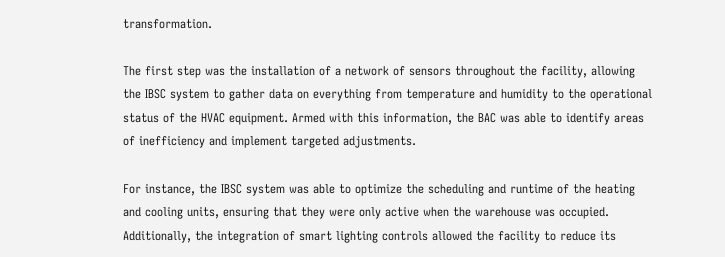transformation.

The first step was the installation of a network of sensors throughout the facility, allowing the IBSC system to gather data on everything from temperature and humidity to the operational status of the HVAC equipment. Armed with this information, the BAC was able to identify areas of inefficiency and implement targeted adjustments.

For instance, the IBSC system was able to optimize the scheduling and runtime of the heating and cooling units, ensuring that they were only active when the warehouse was occupied. Additionally, the integration of smart lighting controls allowed the facility to reduce its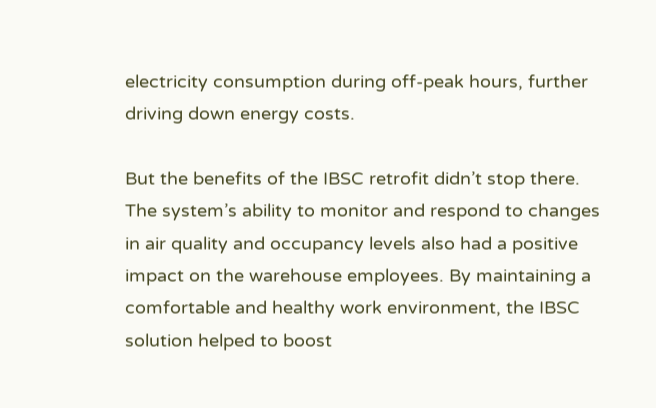electricity consumption during off-peak hours, further driving down energy costs.

But the benefits of the IBSC retrofit didn’t stop there. The system’s ability to monitor and respond to changes in air quality and occupancy levels also had a positive impact on the warehouse employees. By maintaining a comfortable and healthy work environment, the IBSC solution helped to boost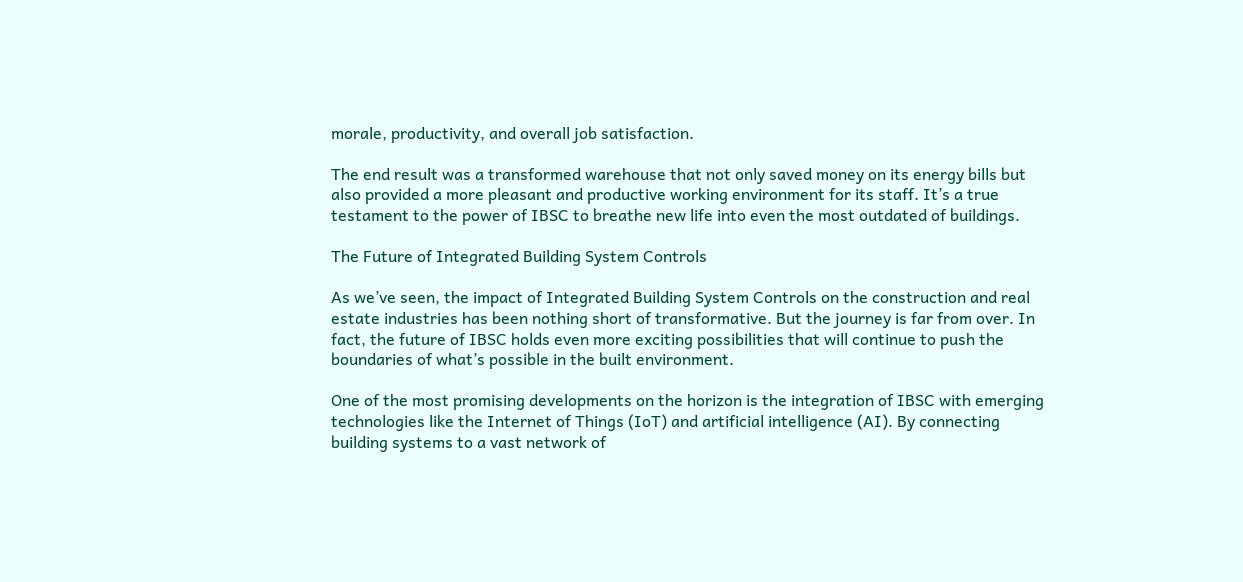morale, productivity, and overall job satisfaction.

The end result was a transformed warehouse that not only saved money on its energy bills but also provided a more pleasant and productive working environment for its staff. It’s a true testament to the power of IBSC to breathe new life into even the most outdated of buildings.

The Future of Integrated Building System Controls

As we’ve seen, the impact of Integrated Building System Controls on the construction and real estate industries has been nothing short of transformative. But the journey is far from over. In fact, the future of IBSC holds even more exciting possibilities that will continue to push the boundaries of what’s possible in the built environment.

One of the most promising developments on the horizon is the integration of IBSC with emerging technologies like the Internet of Things (IoT) and artificial intelligence (AI). By connecting building systems to a vast network of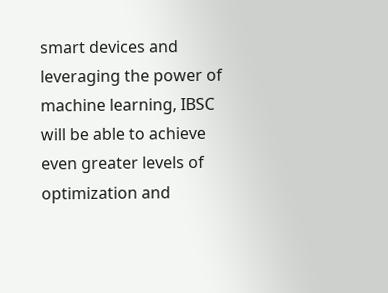smart devices and leveraging the power of machine learning, IBSC will be able to achieve even greater levels of optimization and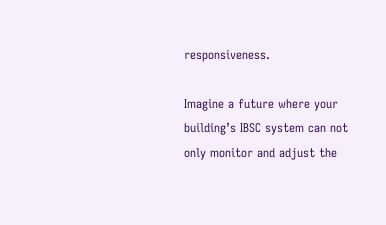responsiveness.

Imagine a future where your building’s IBSC system can not only monitor and adjust the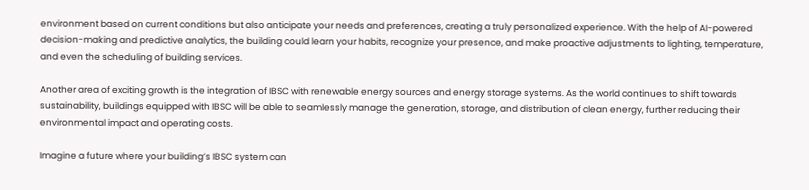environment based on current conditions but also anticipate your needs and preferences, creating a truly personalized experience. With the help of AI-powered decision-making and predictive analytics, the building could learn your habits, recognize your presence, and make proactive adjustments to lighting, temperature, and even the scheduling of building services.

Another area of exciting growth is the integration of IBSC with renewable energy sources and energy storage systems. As the world continues to shift towards sustainability, buildings equipped with IBSC will be able to seamlessly manage the generation, storage, and distribution of clean energy, further reducing their environmental impact and operating costs.

Imagine a future where your building’s IBSC system can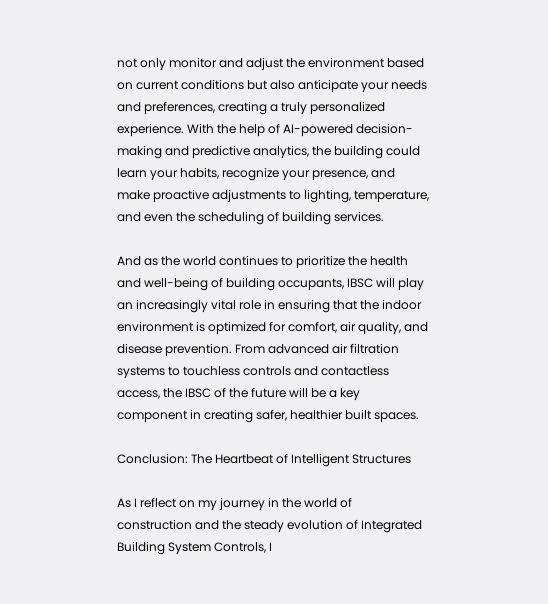not only monitor and adjust the environment based on current conditions but also anticipate your needs and preferences, creating a truly personalized experience. With the help of AI-powered decision-making and predictive analytics, the building could learn your habits, recognize your presence, and make proactive adjustments to lighting, temperature, and even the scheduling of building services.

And as the world continues to prioritize the health and well-being of building occupants, IBSC will play an increasingly vital role in ensuring that the indoor environment is optimized for comfort, air quality, and disease prevention. From advanced air filtration systems to touchless controls and contactless access, the IBSC of the future will be a key component in creating safer, healthier built spaces.

Conclusion: The Heartbeat of Intelligent Structures

As I reflect on my journey in the world of construction and the steady evolution of Integrated Building System Controls, I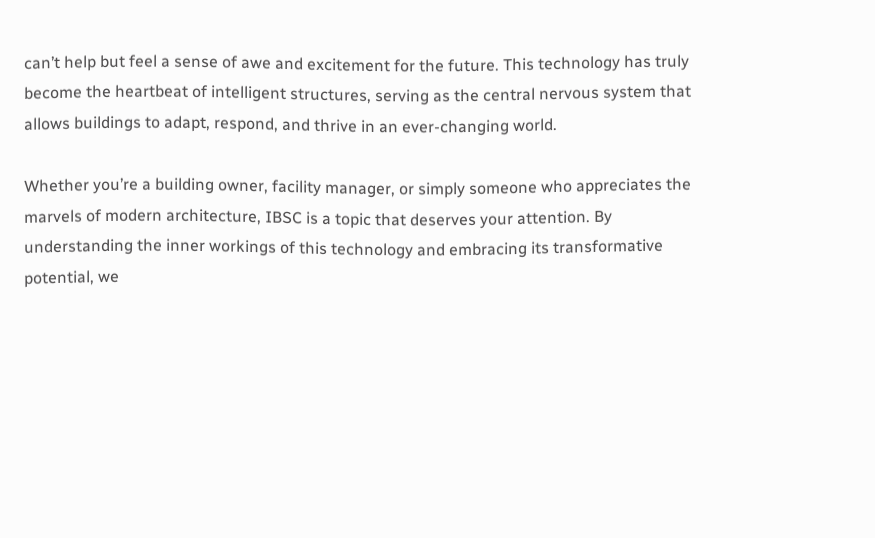can’t help but feel a sense of awe and excitement for the future. This technology has truly become the heartbeat of intelligent structures, serving as the central nervous system that allows buildings to adapt, respond, and thrive in an ever-changing world.

Whether you’re a building owner, facility manager, or simply someone who appreciates the marvels of modern architecture, IBSC is a topic that deserves your attention. By understanding the inner workings of this technology and embracing its transformative potential, we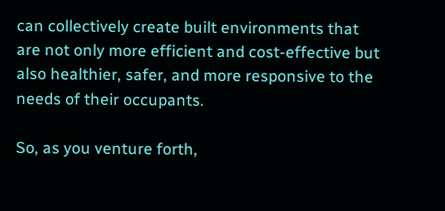can collectively create built environments that are not only more efficient and cost-effective but also healthier, safer, and more responsive to the needs of their occupants.

So, as you venture forth,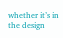whether it’s in the design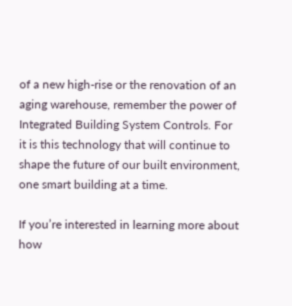of a new high-rise or the renovation of an aging warehouse, remember the power of Integrated Building System Controls. For it is this technology that will continue to shape the future of our built environment, one smart building at a time.

If you’re interested in learning more about how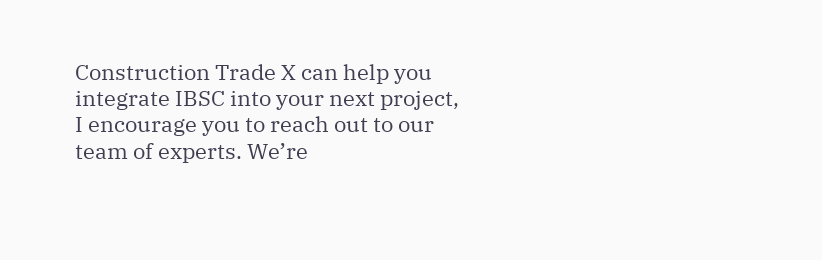Construction Trade X can help you integrate IBSC into your next project, I encourage you to reach out to our team of experts. We’re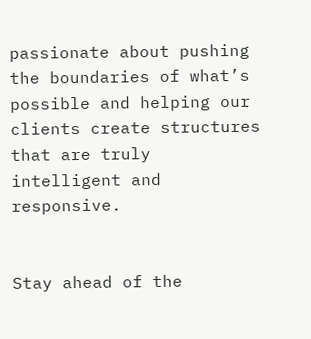passionate about pushing the boundaries of what’s possible and helping our clients create structures that are truly intelligent and responsive.


Stay ahead of the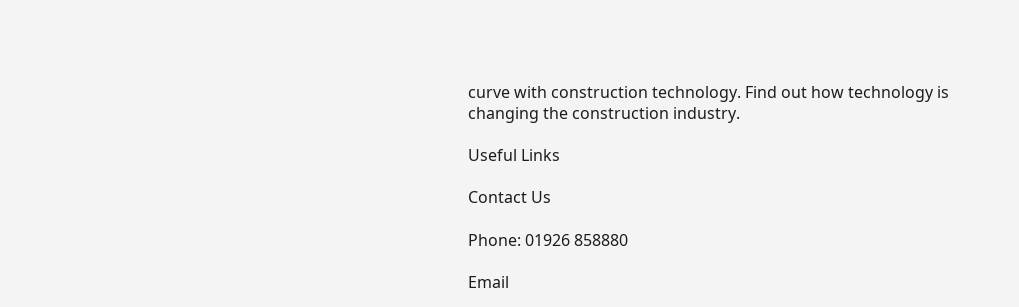curve with construction technology. Find out how technology is changing the construction industry.

Useful Links

Contact Us

Phone: 01926 858880

Email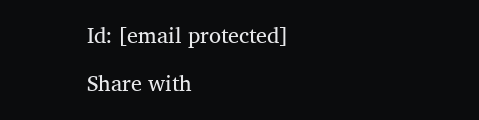Id: [email protected]

Share with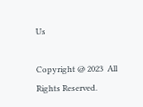Us

Copyright @ 2023  All Rights Reserved.